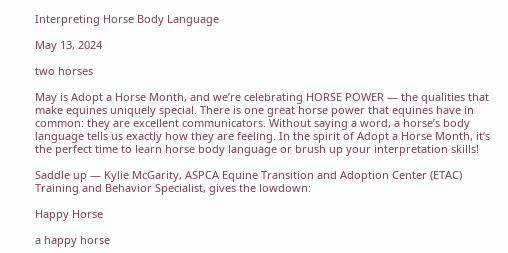Interpreting Horse Body Language

May 13, 2024

two horses

May is Adopt a Horse Month, and we’re celebrating HORSE POWER — the qualities that make equines uniquely special. There is one great horse power that equines have in common: they are excellent communicators. Without saying a word, a horse’s body language tells us exactly how they are feeling. In the spirit of Adopt a Horse Month, it’s the perfect time to learn horse body language or brush up your interpretation skills!

Saddle up — Kylie McGarity, ASPCA Equine Transition and Adoption Center (ETAC) Training and Behavior Specialist, gives the lowdown:

Happy Horse

a happy horse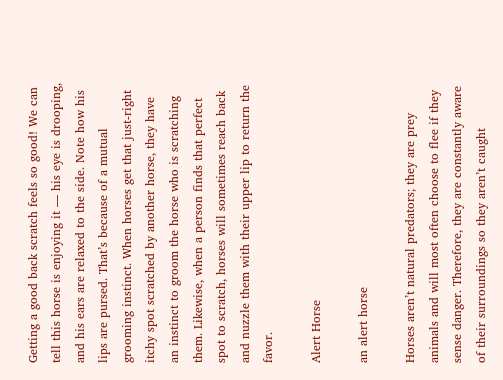Getting a good back scratch feels so good! We can tell this horse is enjoying it — his eye is drooping, and his ears are relaxed to the side. Note how his lips are pursed. That’s because of a mutual grooming instinct. When horses get that just-right itchy spot scratched by another horse, they have an instinct to groom the horse who is scratching them. Likewise, when a person finds that perfect spot to scratch, horses will sometimes reach back and nuzzle them with their upper lip to return the favor.

Alert Horse

an alert horse

Horses aren’t natural predators; they are prey animals and will most often choose to flee if they sense danger. Therefore, they are constantly aware of their surroundings so they aren’t caught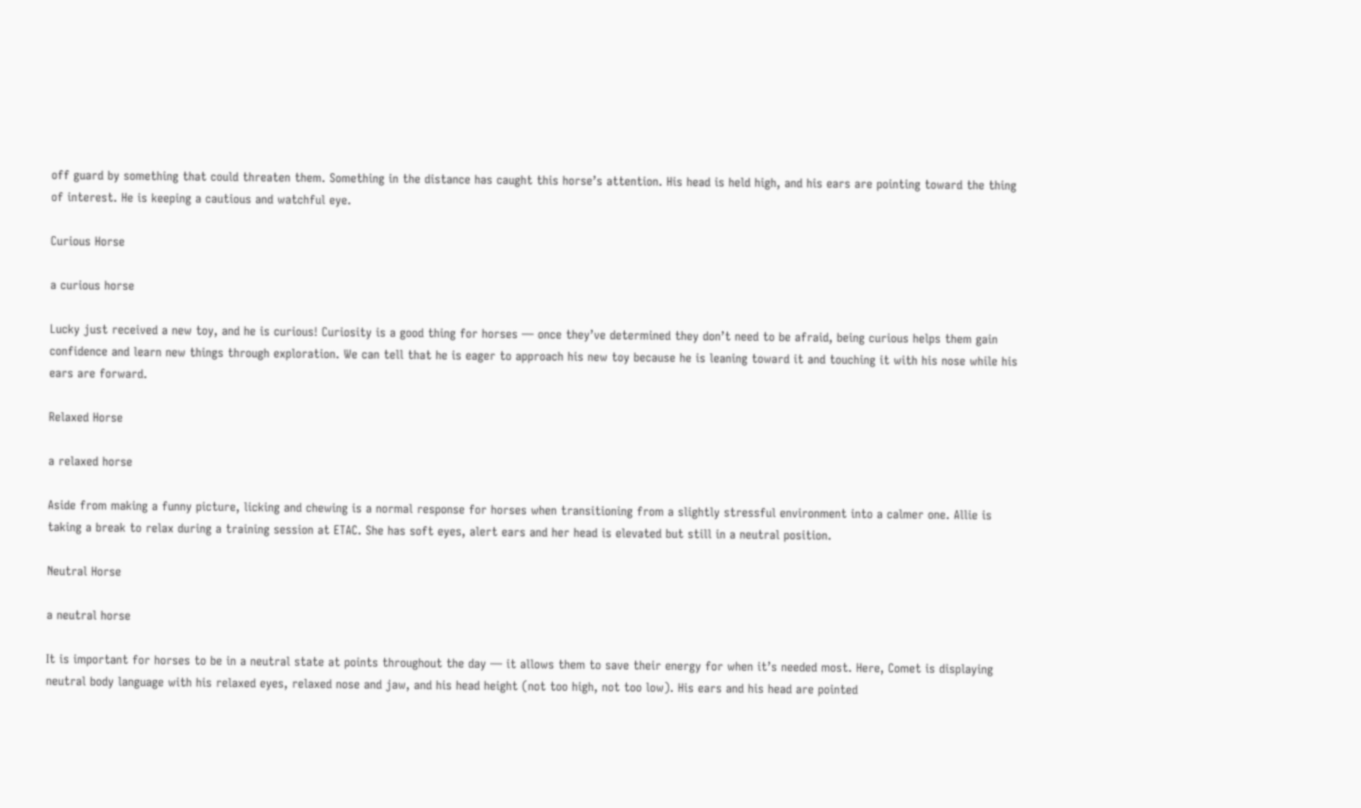off guard by something that could threaten them. Something in the distance has caught this horse’s attention. His head is held high, and his ears are pointing toward the thing of interest. He is keeping a cautious and watchful eye.

Curious Horse

a curious horse

Lucky just received a new toy, and he is curious! Curiosity is a good thing for horses — once they’ve determined they don’t need to be afraid, being curious helps them gain confidence and learn new things through exploration. We can tell that he is eager to approach his new toy because he is leaning toward it and touching it with his nose while his ears are forward.

Relaxed Horse

a relaxed horse

Aside from making a funny picture, licking and chewing is a normal response for horses when transitioning from a slightly stressful environment into a calmer one. Allie is taking a break to relax during a training session at ETAC. She has soft eyes, alert ears and her head is elevated but still in a neutral position.

Neutral Horse

a neutral horse

It is important for horses to be in a neutral state at points throughout the day — it allows them to save their energy for when it’s needed most. Here, Comet is displaying neutral body language with his relaxed eyes, relaxed nose and jaw, and his head height (not too high, not too low). His ears and his head are pointed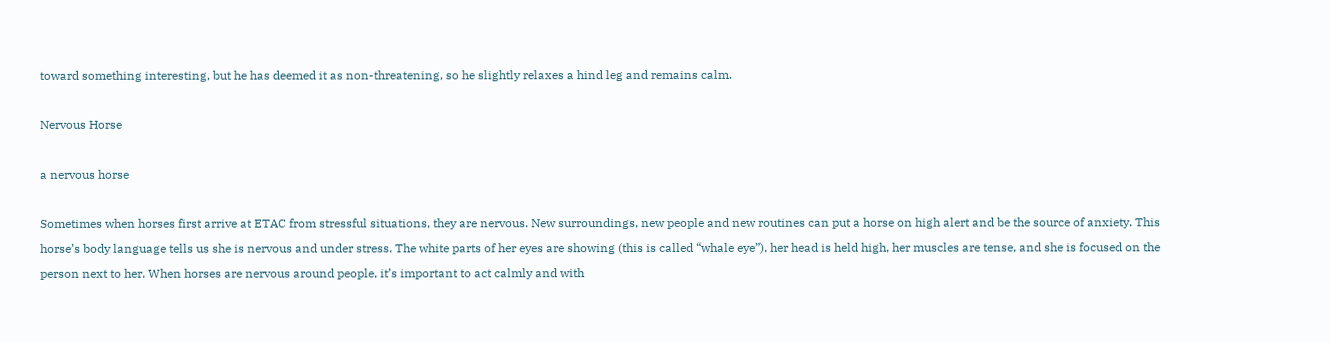toward something interesting, but he has deemed it as non-threatening, so he slightly relaxes a hind leg and remains calm.

Nervous Horse

a nervous horse

Sometimes when horses first arrive at ETAC from stressful situations, they are nervous. New surroundings, new people and new routines can put a horse on high alert and be the source of anxiety. This horse’s body language tells us she is nervous and under stress. The white parts of her eyes are showing (this is called “whale eye”), her head is held high, her muscles are tense, and she is focused on the person next to her. When horses are nervous around people, it’s important to act calmly and with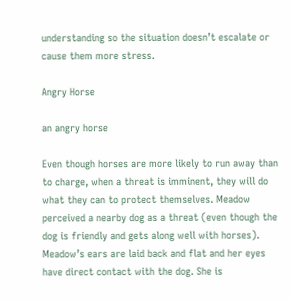understanding so the situation doesn’t escalate or cause them more stress.

Angry Horse

an angry horse

Even though horses are more likely to run away than to charge, when a threat is imminent, they will do what they can to protect themselves. Meadow perceived a nearby dog as a threat (even though the dog is friendly and gets along well with horses). Meadow’s ears are laid back and flat and her eyes have direct contact with the dog. She is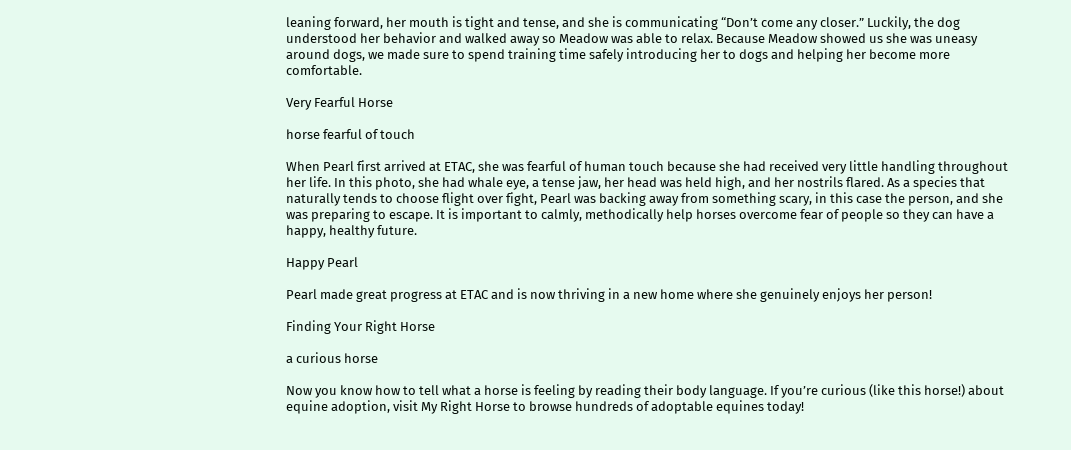leaning forward, her mouth is tight and tense, and she is communicating “Don’t come any closer.” Luckily, the dog understood her behavior and walked away so Meadow was able to relax. Because Meadow showed us she was uneasy around dogs, we made sure to spend training time safely introducing her to dogs and helping her become more comfortable.

Very Fearful Horse

horse fearful of touch

When Pearl first arrived at ETAC, she was fearful of human touch because she had received very little handling throughout her life. In this photo, she had whale eye, a tense jaw, her head was held high, and her nostrils flared. As a species that naturally tends to choose flight over fight, Pearl was backing away from something scary, in this case the person, and she was preparing to escape. It is important to calmly, methodically help horses overcome fear of people so they can have a happy, healthy future.

Happy Pearl

Pearl made great progress at ETAC and is now thriving in a new home where she genuinely enjoys her person!

Finding Your Right Horse

a curious horse

Now you know how to tell what a horse is feeling by reading their body language. If you’re curious (like this horse!) about equine adoption, visit My Right Horse to browse hundreds of adoptable equines today!